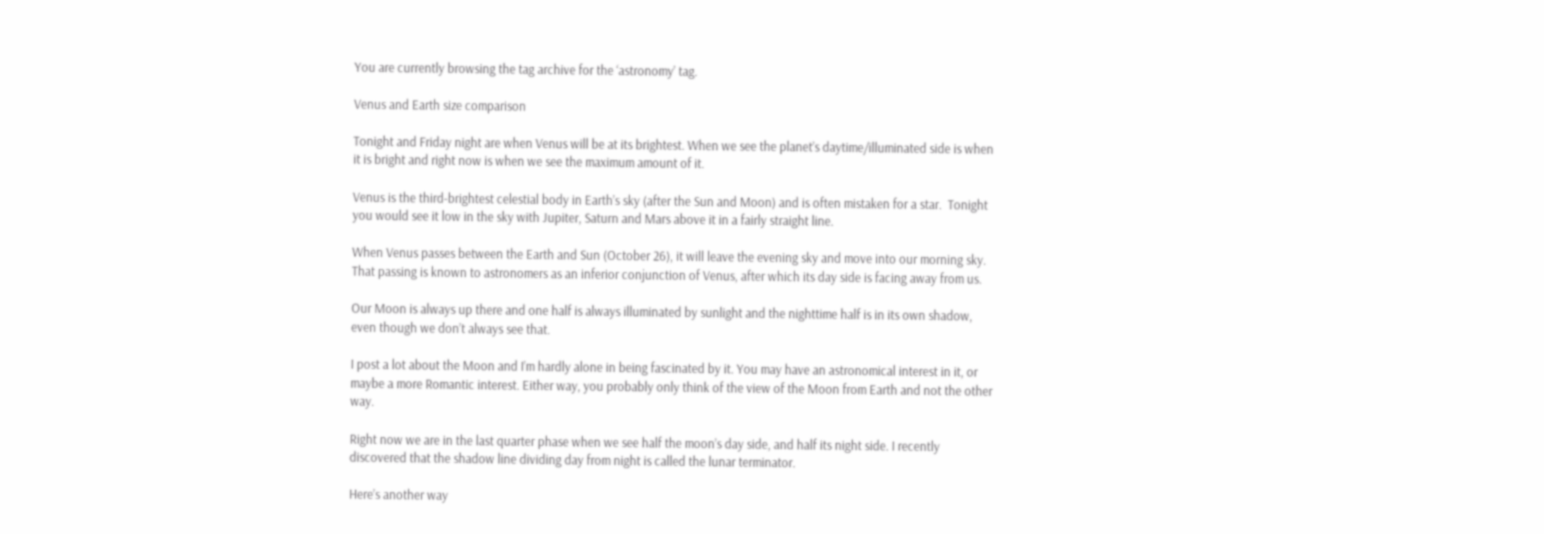You are currently browsing the tag archive for the ‘astronomy’ tag.

Venus and Earth size comparison

Tonight and Friday night are when Venus will be at its brightest. When we see the planet’s daytime/illuminated side is when it is bright and right now is when we see the maximum amount of it.

Venus is the third-brightest celestial body in Earth’s sky (after the Sun and Moon) and is often mistaken for a star.  Tonight you would see it low in the sky with Jupiter, Saturn and Mars above it in a fairly straight line.

When Venus passes between the Earth and Sun (October 26), it will leave the evening sky and move into our morning sky. That passing is known to astronomers as an inferior conjunction of Venus, after which its day side is facing away from us.

Our Moon is always up there and one half is always illuminated by sunlight and the nighttime half is in its own shadow, even though we don’t always see that.

I post a lot about the Moon and I’m hardly alone in being fascinated by it. You may have an astronomical interest in it, or maybe a more Romantic interest. Either way, you probably only think of the view of the Moon from Earth and not the other way.

Right now we are in the last quarter phase when we see half the moon’s day side, and half its night side. I recently discovered that the shadow line dividing day from night is called the lunar terminator.

Here’s another way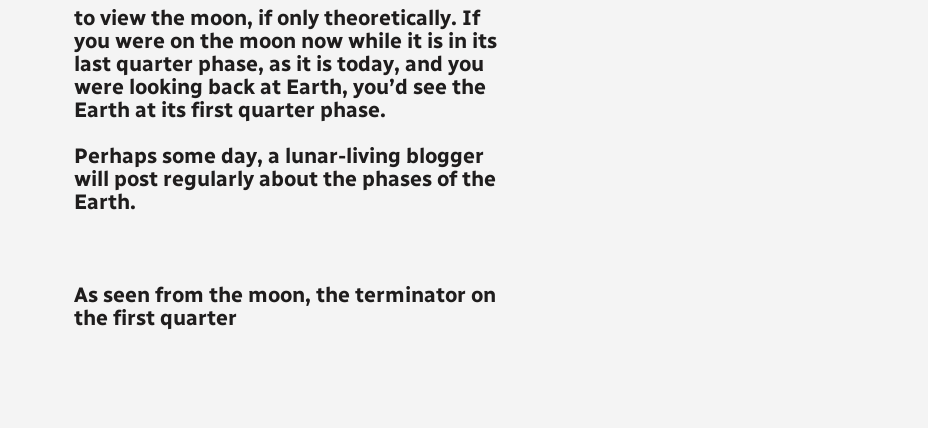to view the moon, if only theoretically. If you were on the moon now while it is in its last quarter phase, as it is today, and you were looking back at Earth, you’d see the Earth at its first quarter phase.

Perhaps some day, a lunar-living blogger will post regularly about the phases of the Earth.



As seen from the moon, the terminator on the first quarter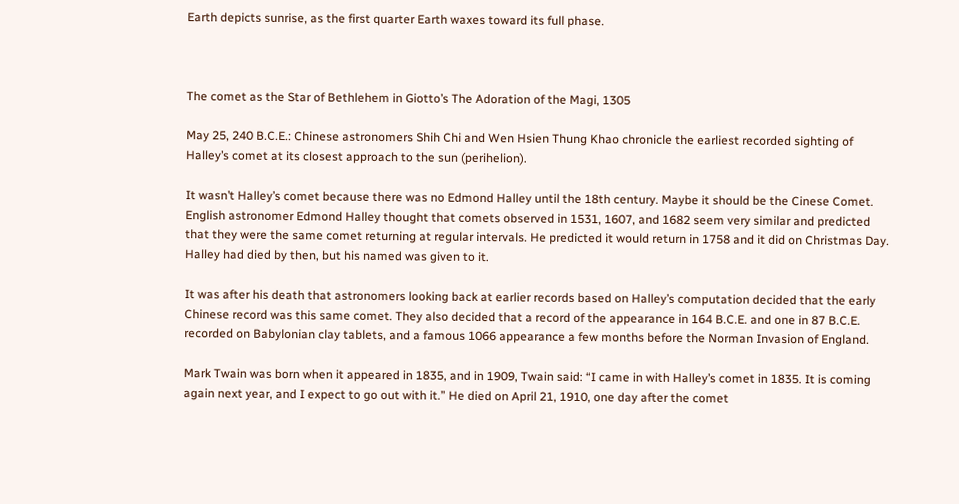Earth depicts sunrise, as the first quarter Earth waxes toward its full phase.



The comet as the Star of Bethlehem in Giotto’s The Adoration of the Magi, 1305

May 25, 240 B.C.E.: Chinese astronomers Shih Chi and Wen Hsien Thung Khao chronicle the earliest recorded sighting of Halley’s comet at its closest approach to the sun (perihelion).

It wasn’t Halley’s comet because there was no Edmond Halley until the 18th century. Maybe it should be the Cinese Comet. English astronomer Edmond Halley thought that comets observed in 1531, 1607, and 1682 seem very similar and predicted that they were the same comet returning at regular intervals. He predicted it would return in 1758 and it did on Christmas Day. Halley had died by then, but his named was given to it.

It was after his death that astronomers looking back at earlier records based on Halley’s computation decided that the early Chinese record was this same comet. They also decided that a record of the appearance in 164 B.C.E. and one in 87 B.C.E. recorded on Babylonian clay tablets, and a famous 1066 appearance a few months before the Norman Invasion of England.

Mark Twain was born when it appeared in 1835, and in 1909, Twain said: “I came in with Halley’s comet in 1835. It is coming again next year, and I expect to go out with it.” He died on April 21, 1910, one day after the comet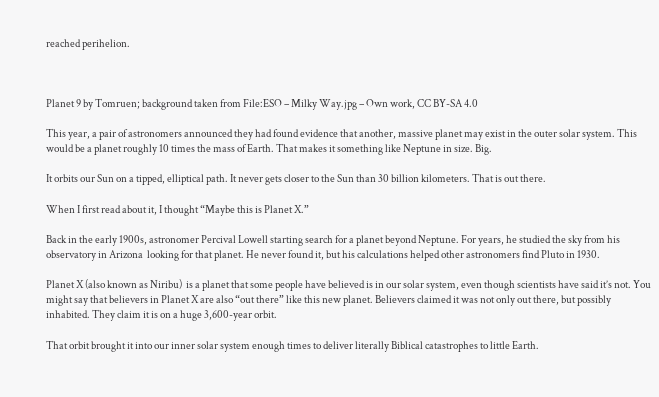reached perihelion.



Planet 9 by Tomruen; background taken from File:ESO – Milky Way.jpg – Own work, CC BY-SA 4.0

This year, a pair of astronomers announced they had found evidence that another, massive planet may exist in the outer solar system. This would be a planet roughly 10 times the mass of Earth. That makes it something like Neptune in size. Big.

It orbits our Sun on a tipped, elliptical path. It never gets closer to the Sun than 30 billion kilometers. That is out there.

When I first read about it, I thought “Maybe this is Planet X.”

Back in the early 1900s, astronomer Percival Lowell starting search for a planet beyond Neptune. For years, he studied the sky from his observatory in Arizona  looking for that planet. He never found it, but his calculations helped other astronomers find Pluto in 1930.

Planet X (also known as Niribu)  is a planet that some people have believed is in our solar system, even though scientists have said it’s not. You might say that believers in Planet X are also “out there” like this new planet. Believers claimed it was not only out there, but possibly inhabited. They claim it is on a huge 3,600-year orbit.

That orbit brought it into our inner solar system enough times to deliver literally Biblical catastrophes to little Earth.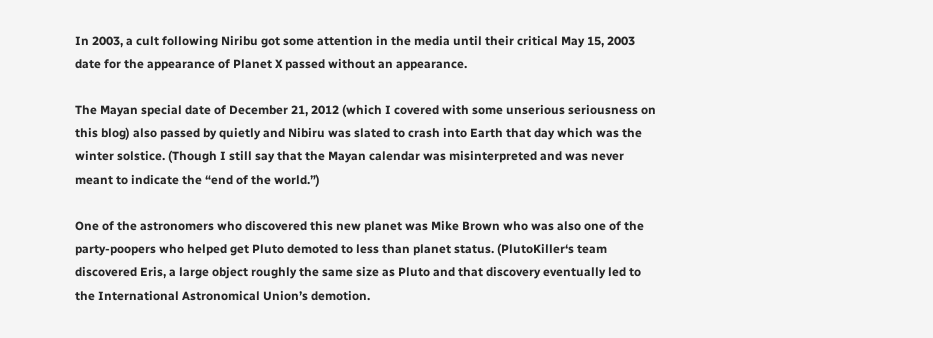In 2003, a cult following Niribu got some attention in the media until their critical May 15, 2003 date for the appearance of Planet X passed without an appearance.

The Mayan special date of December 21, 2012 (which I covered with some unserious seriousness on this blog) also passed by quietly and Nibiru was slated to crash into Earth that day which was the winter solstice. (Though I still say that the Mayan calendar was misinterpreted and was never meant to indicate the “end of the world.”)

One of the astronomers who discovered this new planet was Mike Brown who was also one of the party-poopers who helped get Pluto demoted to less than planet status. (PlutoKiller‘s team discovered Eris, a large object roughly the same size as Pluto and that discovery eventually led to the International Astronomical Union’s demotion.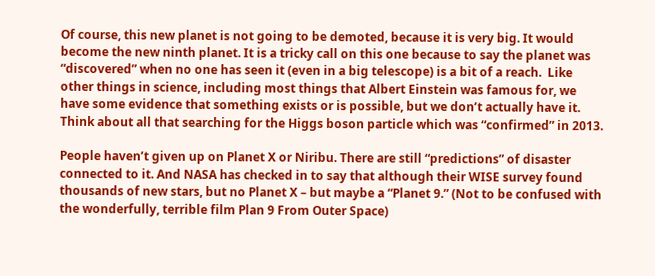Of course, this new planet is not going to be demoted, because it is very big. It would become the new ninth planet. It is a tricky call on this one because to say the planet was “discovered” when no one has seen it (even in a big telescope) is a bit of a reach.  Like other things in science, including most things that Albert Einstein was famous for, we have some evidence that something exists or is possible, but we don’t actually have it. Think about all that searching for the Higgs boson particle which was “confirmed” in 2013.

People haven’t given up on Planet X or Niribu. There are still “predictions” of disaster connected to it. And NASA has checked in to say that although their WISE survey found thousands of new stars, but no Planet X – but maybe a “Planet 9.” (Not to be confused with the wonderfully, terrible film Plan 9 From Outer Space)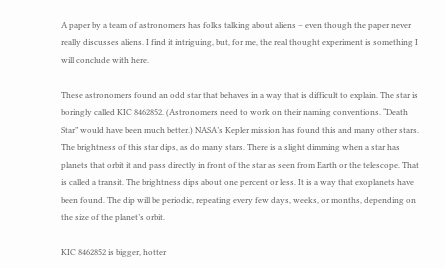A paper by a team of astronomers has folks talking about aliens – even though the paper never really discusses aliens. I find it intriguing, but, for me, the real thought experiment is something I will conclude with here.

These astronomers found an odd star that behaves in a way that is difficult to explain. The star is boringly called KIC 8462852. (Astronomers need to work on their naming conventions. “Death Star” would have been much better.) NASA’s Kepler mission has found this and many other stars. The brightness of this star dips, as do many stars. There is a slight dimming when a star has planets that orbit it and pass directly in front of the star as seen from Earth or the telescope. That is called a transit. The brightness dips about one percent or less. It is a way that exoplanets have been found. The dip will be periodic, repeating every few days, weeks, or months, depending on the size of the planet’s orbit.

KIC 8462852 is bigger, hotter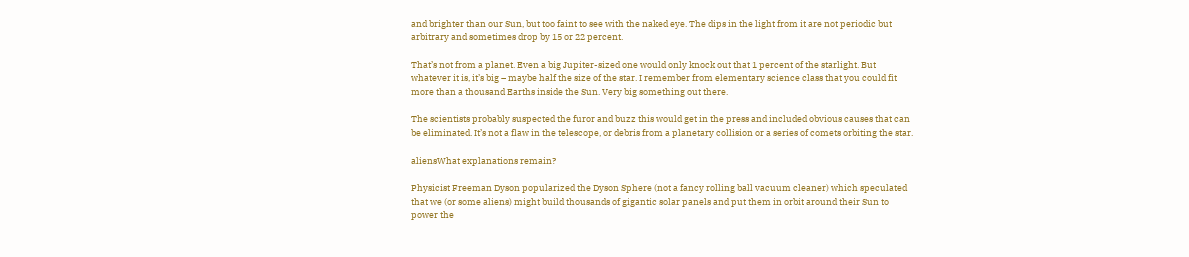and brighter than our Sun, but too faint to see with the naked eye. The dips in the light from it are not periodic but arbitrary and sometimes drop by 15 or 22 percent.

That’s not from a planet. Even a big Jupiter-sized one would only knock out that 1 percent of the starlight. But whatever it is, it’s big – maybe half the size of the star. I remember from elementary science class that you could fit more than a thousand Earths inside the Sun. Very big something out there.

The scientists probably suspected the furor and buzz this would get in the press and included obvious causes that can be eliminated. It’s not a flaw in the telescope, or debris from a planetary collision or a series of comets orbiting the star.

aliensWhat explanations remain?

Physicist Freeman Dyson popularized the Dyson Sphere (not a fancy rolling ball vacuum cleaner) which speculated that we (or some aliens) might build thousands of gigantic solar panels and put them in orbit around their Sun to power the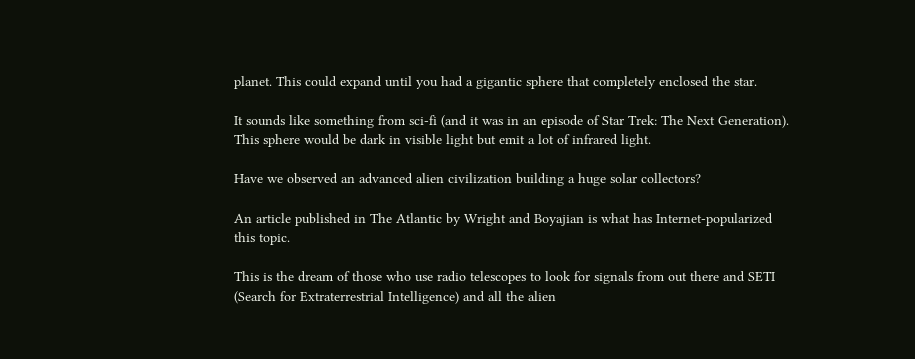planet. This could expand until you had a gigantic sphere that completely enclosed the star.

It sounds like something from sci-fi (and it was in an episode of Star Trek: The Next Generation). This sphere would be dark in visible light but emit a lot of infrared light.

Have we observed an advanced alien civilization building a huge solar collectors?

An article published in The Atlantic by Wright and Boyajian is what has Internet-popularized this topic.

This is the dream of those who use radio telescopes to look for signals from out there and SETI (Search for Extraterrestrial Intelligence) and all the alien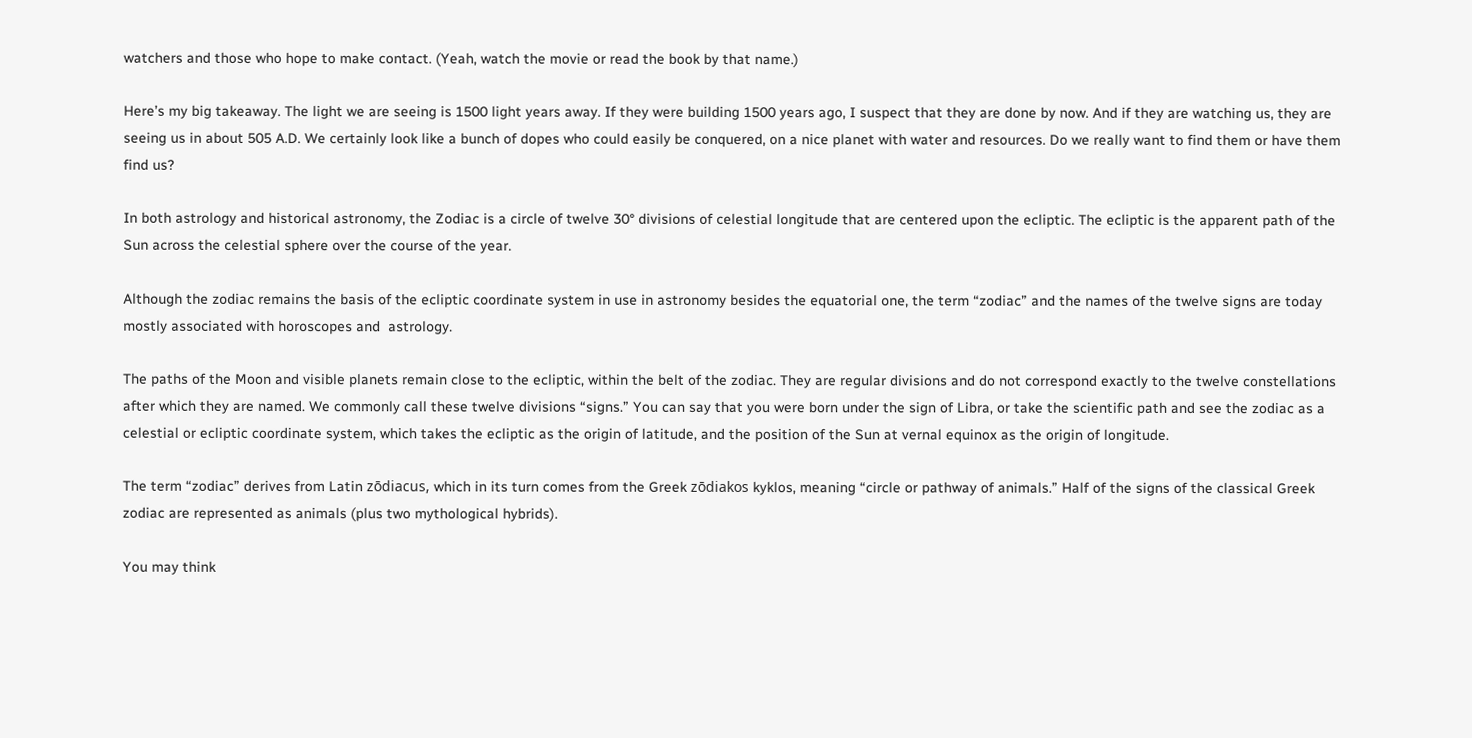watchers and those who hope to make contact. (Yeah, watch the movie or read the book by that name.)

Here’s my big takeaway. The light we are seeing is 1500 light years away. If they were building 1500 years ago, I suspect that they are done by now. And if they are watching us, they are seeing us in about 505 A.D. We certainly look like a bunch of dopes who could easily be conquered, on a nice planet with water and resources. Do we really want to find them or have them find us?

In both astrology and historical astronomy, the Zodiac is a circle of twelve 30° divisions of celestial longitude that are centered upon the ecliptic. The ecliptic is the apparent path of the Sun across the celestial sphere over the course of the year.

Although the zodiac remains the basis of the ecliptic coordinate system in use in astronomy besides the equatorial one, the term “zodiac” and the names of the twelve signs are today mostly associated with horoscopes and  astrology.

The paths of the Moon and visible planets remain close to the ecliptic, within the belt of the zodiac. They are regular divisions and do not correspond exactly to the twelve constellations after which they are named. We commonly call these twelve divisions “signs.” You can say that you were born under the sign of Libra, or take the scientific path and see the zodiac as a celestial or ecliptic coordinate system, which takes the ecliptic as the origin of latitude, and the position of the Sun at vernal equinox as the origin of longitude.

The term “zodiac” derives from Latin zōdiacus, which in its turn comes from the Greek zōdiakos kyklos, meaning “circle or pathway of animals.” Half of the signs of the classical Greek zodiac are represented as animals (plus two mythological hybrids).

You may think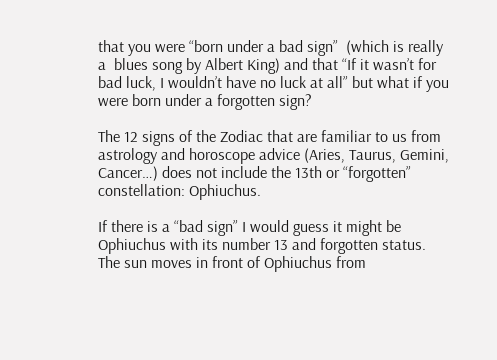that you were “born under a bad sign”  (which is really a  blues song by Albert King) and that “If it wasn’t for bad luck, I wouldn’t have no luck at all” but what if you were born under a forgotten sign?

The 12 signs of the Zodiac that are familiar to us from astrology and horoscope advice (Aries, Taurus, Gemini, Cancer…) does not include the 13th or “forgotten” constellation: Ophiuchus.

If there is a “bad sign” I would guess it might be Ophiuchus with its number 13 and forgotten status.  The sun moves in front of Ophiuchus from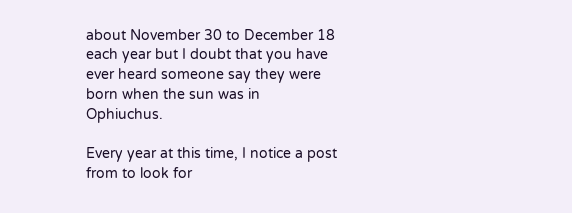about November 30 to December 18 each year but I doubt that you have ever heard someone say they were born when the sun was in Ophiuchus.

Every year at this time, I notice a post from to look for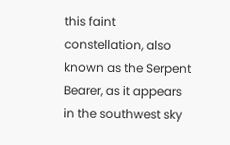this faint constellation, also known as the Serpent Bearer, as it appears in the southwest sky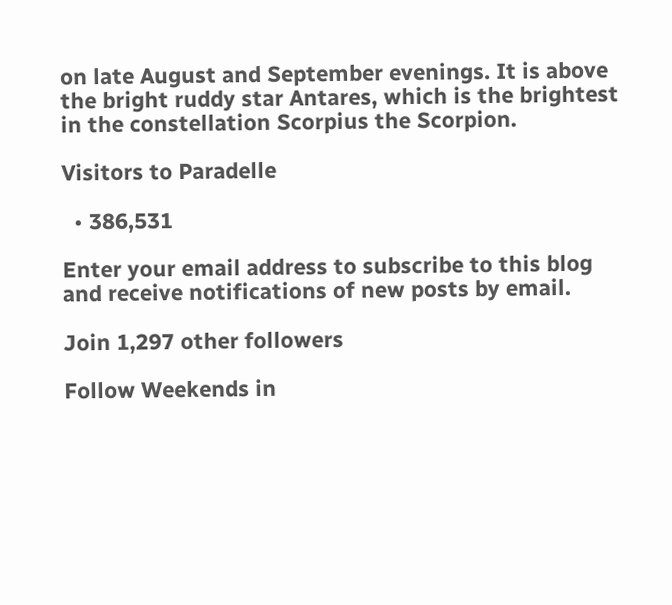on late August and September evenings. It is above the bright ruddy star Antares, which is the brightest in the constellation Scorpius the Scorpion.

Visitors to Paradelle

  • 386,531

Enter your email address to subscribe to this blog and receive notifications of new posts by email.

Join 1,297 other followers

Follow Weekends in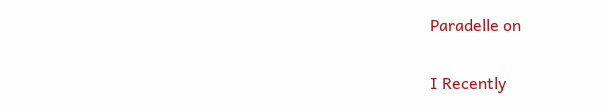Paradelle on


I Recently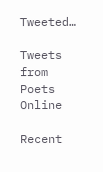Tweeted…

Tweets from Poets Online

Recent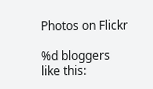Photos on Flickr

%d bloggers like this: